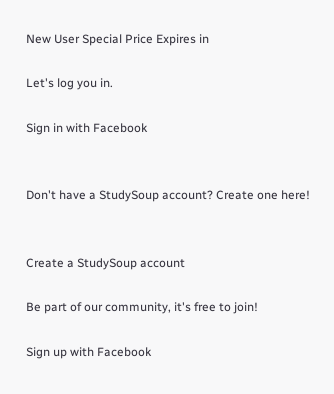New User Special Price Expires in

Let's log you in.

Sign in with Facebook


Don't have a StudySoup account? Create one here!


Create a StudySoup account

Be part of our community, it's free to join!

Sign up with Facebook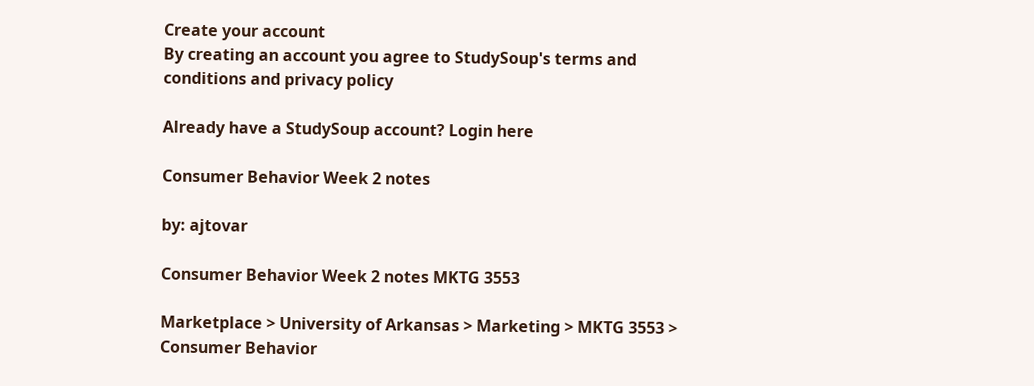Create your account
By creating an account you agree to StudySoup's terms and conditions and privacy policy

Already have a StudySoup account? Login here

Consumer Behavior Week 2 notes

by: ajtovar

Consumer Behavior Week 2 notes MKTG 3553

Marketplace > University of Arkansas > Marketing > MKTG 3553 > Consumer Behavior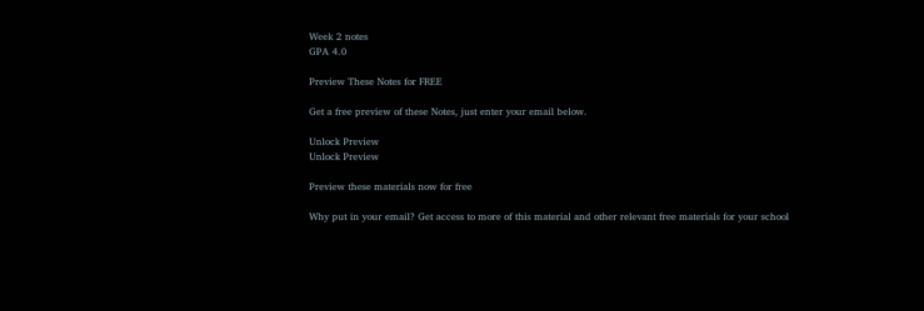Week 2 notes
GPA 4.0

Preview These Notes for FREE

Get a free preview of these Notes, just enter your email below.

Unlock Preview
Unlock Preview

Preview these materials now for free

Why put in your email? Get access to more of this material and other relevant free materials for your school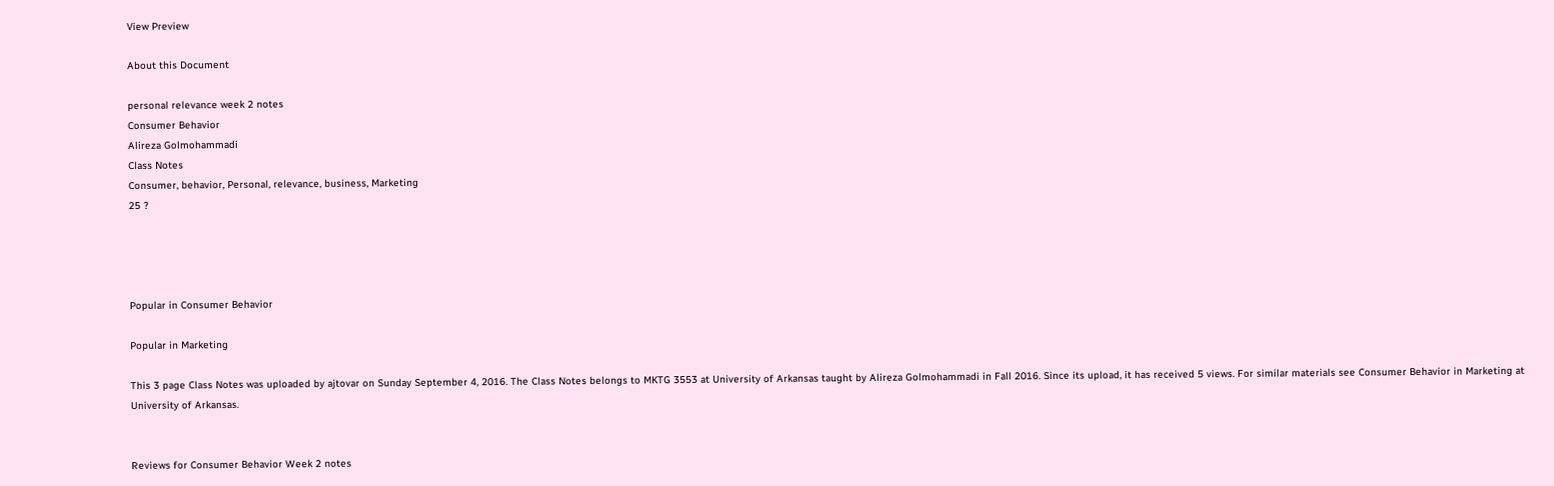View Preview

About this Document

personal relevance week 2 notes
Consumer Behavior
Alireza Golmohammadi
Class Notes
Consumer, behavior, Personal, relevance, business, Marketing
25 ?




Popular in Consumer Behavior

Popular in Marketing

This 3 page Class Notes was uploaded by ajtovar on Sunday September 4, 2016. The Class Notes belongs to MKTG 3553 at University of Arkansas taught by Alireza Golmohammadi in Fall 2016. Since its upload, it has received 5 views. For similar materials see Consumer Behavior in Marketing at University of Arkansas.


Reviews for Consumer Behavior Week 2 notes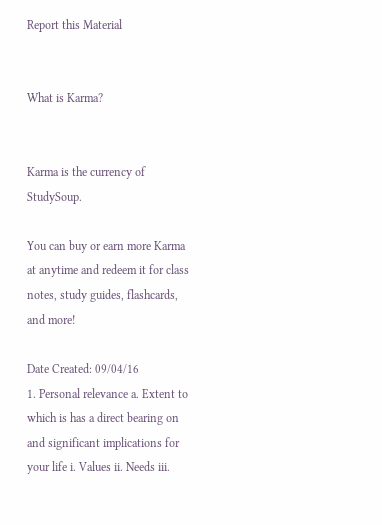Report this Material


What is Karma?


Karma is the currency of StudySoup.

You can buy or earn more Karma at anytime and redeem it for class notes, study guides, flashcards, and more!

Date Created: 09/04/16
1. Personal relevance a. Extent to which is has a direct bearing on and significant implications for your life i. Values ii. Needs iii.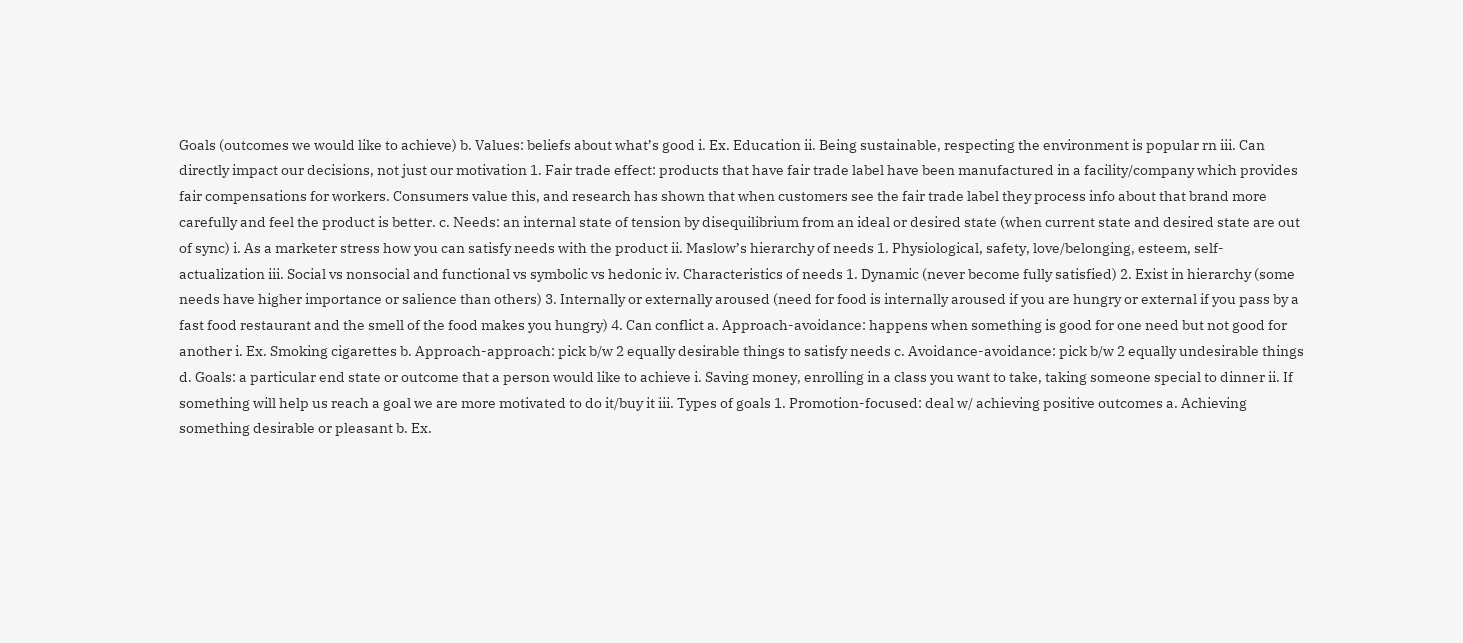Goals (outcomes we would like to achieve) b. Values: beliefs about what’s good i. Ex. Education ii. Being sustainable, respecting the environment is popular rn iii. Can directly impact our decisions, not just our motivation 1. Fair trade effect: products that have fair trade label have been manufactured in a facility/company which provides fair compensations for workers. Consumers value this, and research has shown that when customers see the fair trade label they process info about that brand more carefully and feel the product is better. c. Needs: an internal state of tension by disequilibrium from an ideal or desired state (when current state and desired state are out of sync) i. As a marketer stress how you can satisfy needs with the product ii. Maslow’s hierarchy of needs 1. Physiological, safety, love/belonging, esteem, self- actualization iii. Social vs nonsocial and functional vs symbolic vs hedonic iv. Characteristics of needs 1. Dynamic (never become fully satisfied) 2. Exist in hierarchy (some needs have higher importance or salience than others) 3. Internally or externally aroused (need for food is internally aroused if you are hungry or external if you pass by a fast food restaurant and the smell of the food makes you hungry) 4. Can conflict a. Approach-avoidance: happens when something is good for one need but not good for another i. Ex. Smoking cigarettes b. Approach-approach: pick b/w 2 equally desirable things to satisfy needs c. Avoidance-avoidance: pick b/w 2 equally undesirable things d. Goals: a particular end state or outcome that a person would like to achieve i. Saving money, enrolling in a class you want to take, taking someone special to dinner ii. If something will help us reach a goal we are more motivated to do it/buy it iii. Types of goals 1. Promotion-focused: deal w/ achieving positive outcomes a. Achieving something desirable or pleasant b. Ex.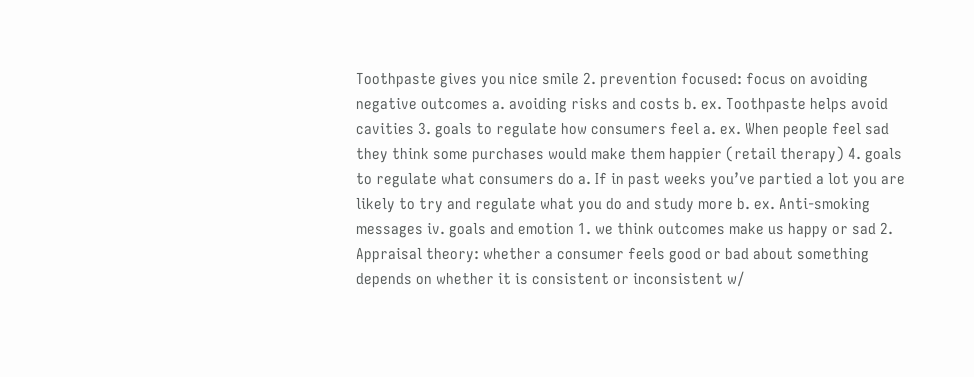Toothpaste gives you nice smile 2. prevention focused: focus on avoiding negative outcomes a. avoiding risks and costs b. ex. Toothpaste helps avoid cavities 3. goals to regulate how consumers feel a. ex. When people feel sad they think some purchases would make them happier (retail therapy) 4. goals to regulate what consumers do a. If in past weeks you’ve partied a lot you are likely to try and regulate what you do and study more b. ex. Anti-smoking messages iv. goals and emotion 1. we think outcomes make us happy or sad 2. Appraisal theory: whether a consumer feels good or bad about something depends on whether it is consistent or inconsistent w/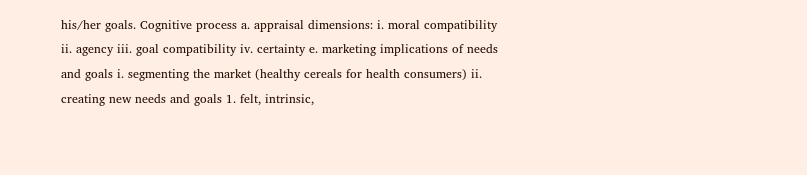his/her goals. Cognitive process a. appraisal dimensions: i. moral compatibility ii. agency iii. goal compatibility iv. certainty e. marketing implications of needs and goals i. segmenting the market (healthy cereals for health consumers) ii. creating new needs and goals 1. felt, intrinsic,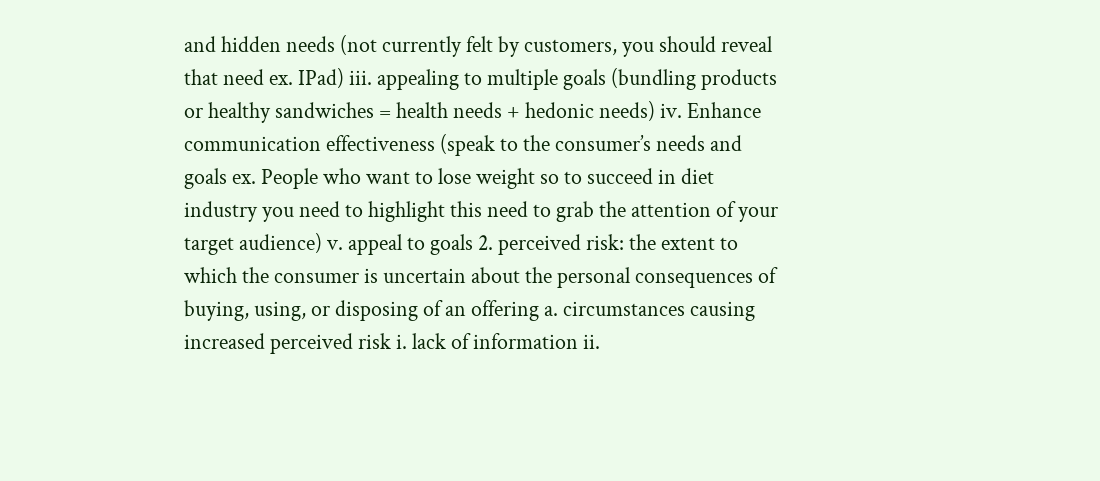and hidden needs (not currently felt by customers, you should reveal that need ex. IPad) iii. appealing to multiple goals (bundling products or healthy sandwiches = health needs + hedonic needs) iv. Enhance communication effectiveness (speak to the consumer’s needs and goals ex. People who want to lose weight so to succeed in diet industry you need to highlight this need to grab the attention of your target audience) v. appeal to goals 2. perceived risk: the extent to which the consumer is uncertain about the personal consequences of buying, using, or disposing of an offering a. circumstances causing increased perceived risk i. lack of information ii.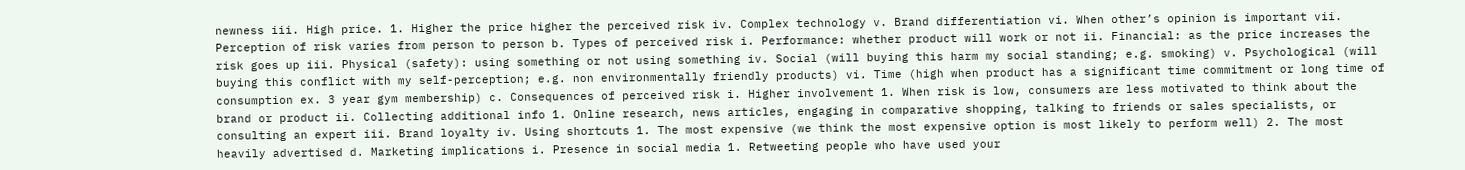newness iii. High price. 1. Higher the price higher the perceived risk iv. Complex technology v. Brand differentiation vi. When other’s opinion is important vii. Perception of risk varies from person to person b. Types of perceived risk i. Performance: whether product will work or not ii. Financial: as the price increases the risk goes up iii. Physical (safety): using something or not using something iv. Social (will buying this harm my social standing; e.g. smoking) v. Psychological (will buying this conflict with my self-perception; e.g. non environmentally friendly products) vi. Time (high when product has a significant time commitment or long time of consumption ex. 3 year gym membership) c. Consequences of perceived risk i. Higher involvement 1. When risk is low, consumers are less motivated to think about the brand or product ii. Collecting additional info 1. Online research, news articles, engaging in comparative shopping, talking to friends or sales specialists, or consulting an expert iii. Brand loyalty iv. Using shortcuts 1. The most expensive (we think the most expensive option is most likely to perform well) 2. The most heavily advertised d. Marketing implications i. Presence in social media 1. Retweeting people who have used your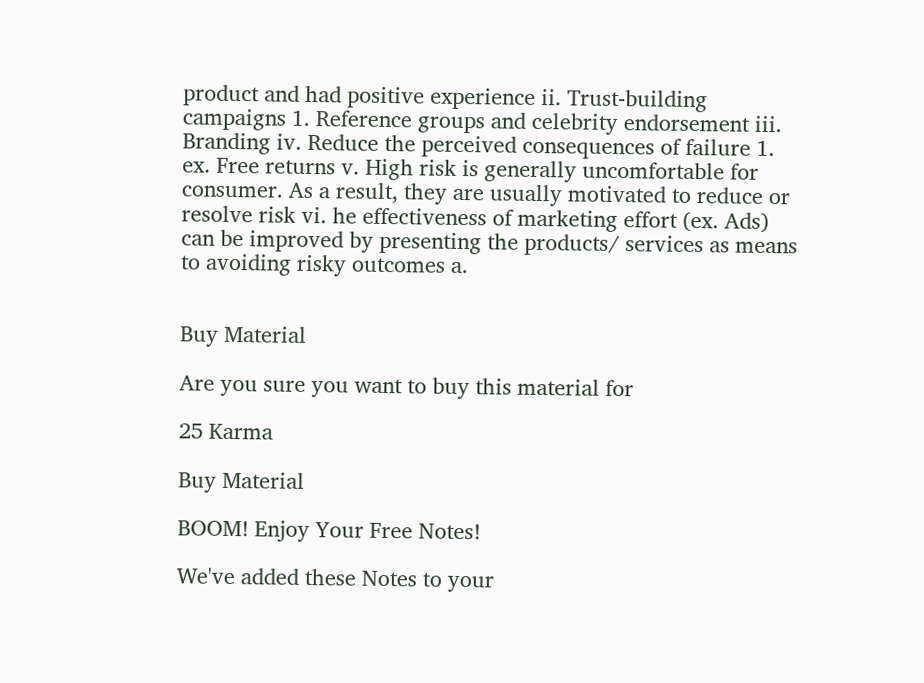product and had positive experience ii. Trust-building campaigns 1. Reference groups and celebrity endorsement iii. Branding iv. Reduce the perceived consequences of failure 1. ex. Free returns v. High risk is generally uncomfortable for consumer. As a result, they are usually motivated to reduce or resolve risk vi. he effectiveness of marketing effort (ex. Ads) can be improved by presenting the products/ services as means to avoiding risky outcomes a.


Buy Material

Are you sure you want to buy this material for

25 Karma

Buy Material

BOOM! Enjoy Your Free Notes!

We've added these Notes to your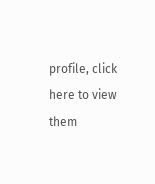profile, click here to view them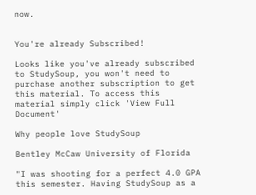now.


You're already Subscribed!

Looks like you've already subscribed to StudySoup, you won't need to purchase another subscription to get this material. To access this material simply click 'View Full Document'

Why people love StudySoup

Bentley McCaw University of Florida

"I was shooting for a perfect 4.0 GPA this semester. Having StudySoup as a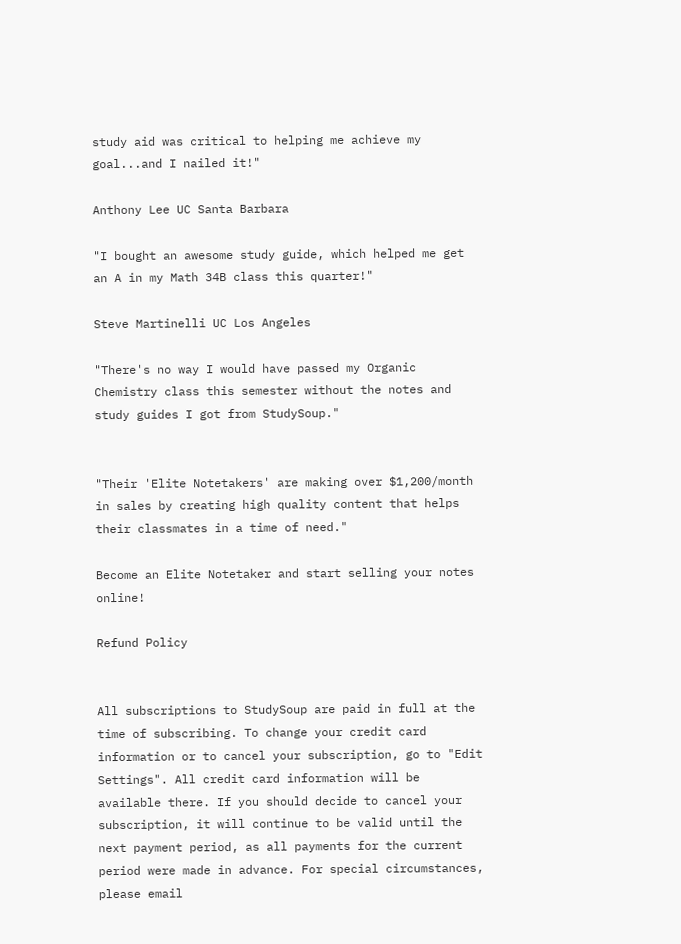study aid was critical to helping me achieve my goal...and I nailed it!"

Anthony Lee UC Santa Barbara

"I bought an awesome study guide, which helped me get an A in my Math 34B class this quarter!"

Steve Martinelli UC Los Angeles

"There's no way I would have passed my Organic Chemistry class this semester without the notes and study guides I got from StudySoup."


"Their 'Elite Notetakers' are making over $1,200/month in sales by creating high quality content that helps their classmates in a time of need."

Become an Elite Notetaker and start selling your notes online!

Refund Policy


All subscriptions to StudySoup are paid in full at the time of subscribing. To change your credit card information or to cancel your subscription, go to "Edit Settings". All credit card information will be available there. If you should decide to cancel your subscription, it will continue to be valid until the next payment period, as all payments for the current period were made in advance. For special circumstances, please email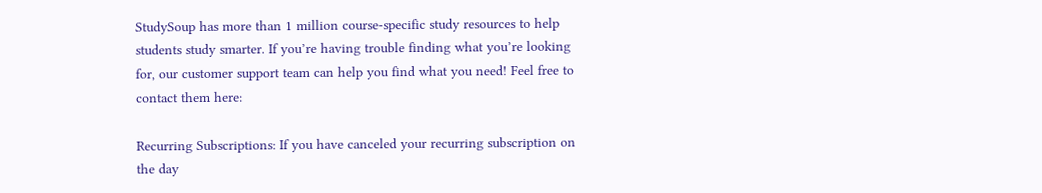StudySoup has more than 1 million course-specific study resources to help students study smarter. If you’re having trouble finding what you’re looking for, our customer support team can help you find what you need! Feel free to contact them here:

Recurring Subscriptions: If you have canceled your recurring subscription on the day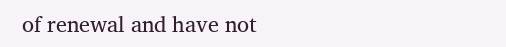of renewal and have not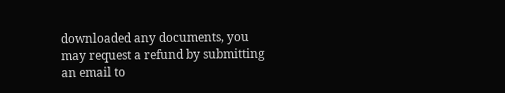downloaded any documents, you may request a refund by submitting an email to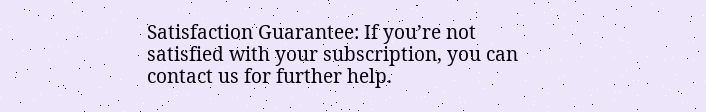Satisfaction Guarantee: If you’re not satisfied with your subscription, you can contact us for further help.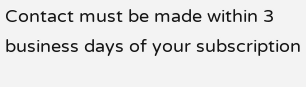Contact must be made within 3 business days of your subscription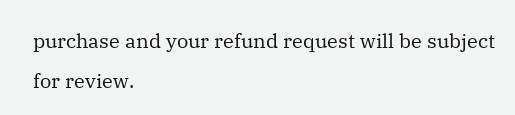purchase and your refund request will be subject for review.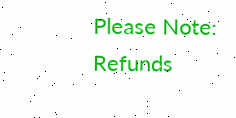Please Note: Refunds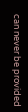can never be provided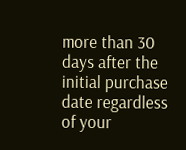more than 30 days after the initial purchase date regardless of your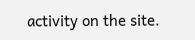activity on the site.